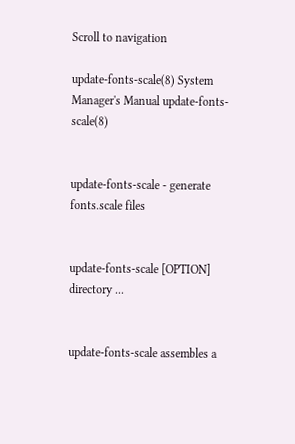Scroll to navigation

update-fonts-scale(8) System Manager's Manual update-fonts-scale(8)


update-fonts-scale - generate fonts.scale files


update-fonts-scale [OPTION] directory ...


update-fonts-scale assembles a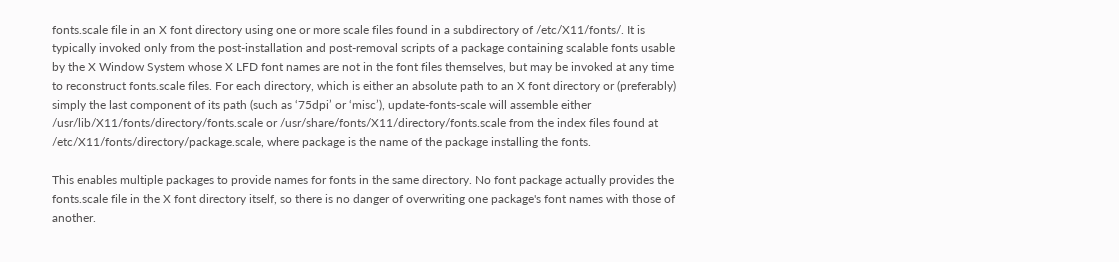fonts.scale file in an X font directory using one or more scale files found in a subdirectory of /etc/X11/fonts/. It is typically invoked only from the post-installation and post-removal scripts of a package containing scalable fonts usable by the X Window System whose X LFD font names are not in the font files themselves, but may be invoked at any time to reconstruct fonts.scale files. For each directory, which is either an absolute path to an X font directory or (preferably) simply the last component of its path (such as ‘75dpi’ or ‘misc’), update-fonts-scale will assemble either /usr/lib/X11/fonts/directory/fonts.scale or /usr/share/fonts/X11/directory/fonts.scale from the index files found at /etc/X11/fonts/directory/package.scale, where package is the name of the package installing the fonts.

This enables multiple packages to provide names for fonts in the same directory. No font package actually provides the fonts.scale file in the X font directory itself, so there is no danger of overwriting one package's font names with those of another.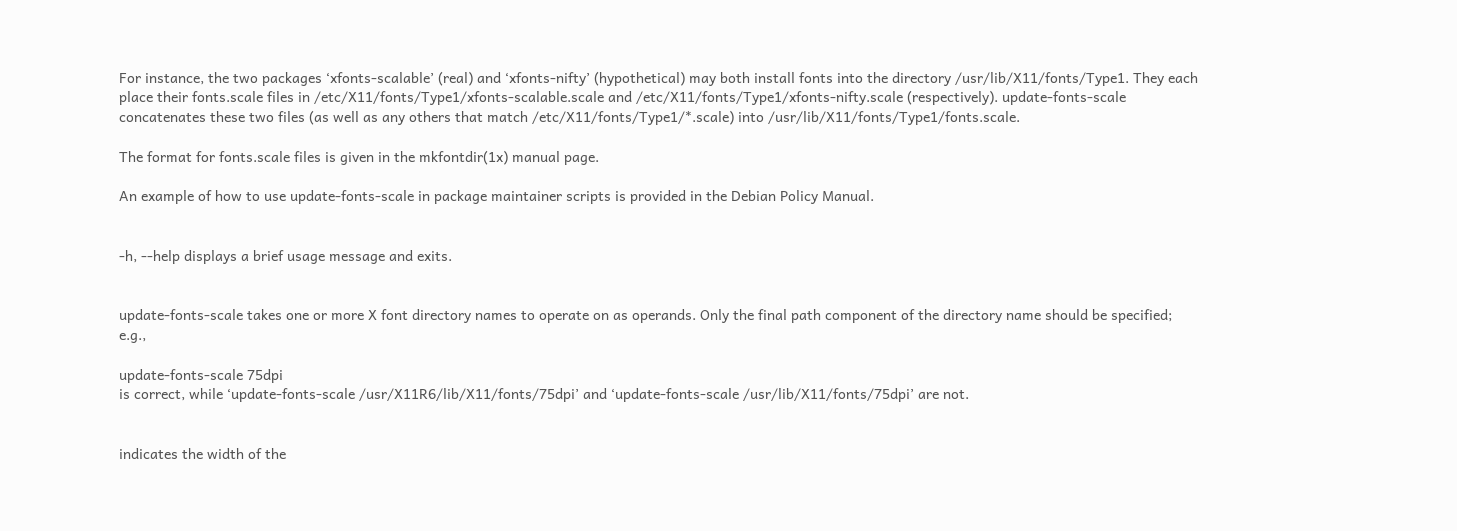For instance, the two packages ‘xfonts-scalable’ (real) and ‘xfonts-nifty’ (hypothetical) may both install fonts into the directory /usr/lib/X11/fonts/Type1. They each place their fonts.scale files in /etc/X11/fonts/Type1/xfonts-scalable.scale and /etc/X11/fonts/Type1/xfonts-nifty.scale (respectively). update-fonts-scale concatenates these two files (as well as any others that match /etc/X11/fonts/Type1/*.scale) into /usr/lib/X11/fonts/Type1/fonts.scale.

The format for fonts.scale files is given in the mkfontdir(1x) manual page.

An example of how to use update-fonts-scale in package maintainer scripts is provided in the Debian Policy Manual.


-h, --help displays a brief usage message and exits.


update-fonts-scale takes one or more X font directory names to operate on as operands. Only the final path component of the directory name should be specified; e.g.,

update-fonts-scale 75dpi
is correct, while ‘update-fonts-scale /usr/X11R6/lib/X11/fonts/75dpi’ and ‘update-fonts-scale /usr/lib/X11/fonts/75dpi’ are not.


indicates the width of the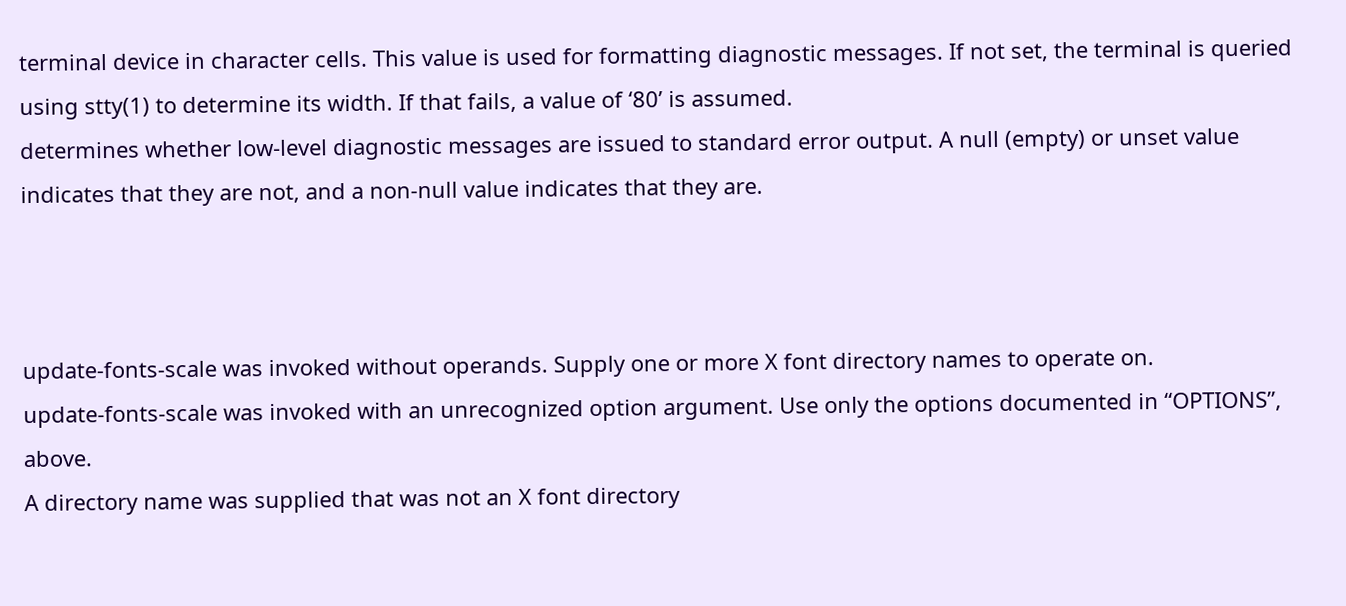terminal device in character cells. This value is used for formatting diagnostic messages. If not set, the terminal is queried using stty(1) to determine its width. If that fails, a value of ‘80’ is assumed.
determines whether low-level diagnostic messages are issued to standard error output. A null (empty) or unset value indicates that they are not, and a non-null value indicates that they are.



update-fonts-scale was invoked without operands. Supply one or more X font directory names to operate on.
update-fonts-scale was invoked with an unrecognized option argument. Use only the options documented in “OPTIONS”, above.
A directory name was supplied that was not an X font directory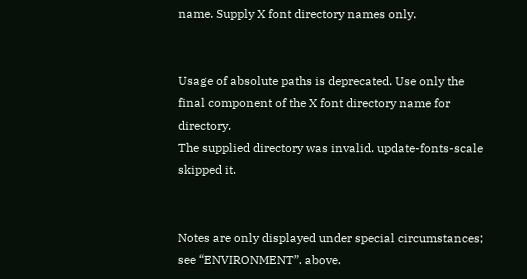name. Supply X font directory names only.


Usage of absolute paths is deprecated. Use only the final component of the X font directory name for directory.
The supplied directory was invalid. update-fonts-scale skipped it.


Notes are only displayed under special circumstances; see “ENVIRONMENT”. above.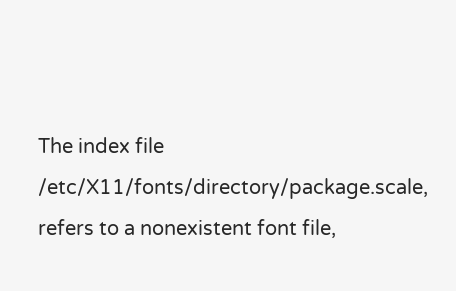The index file /etc/X11/fonts/directory/package.scale, refers to a nonexistent font file,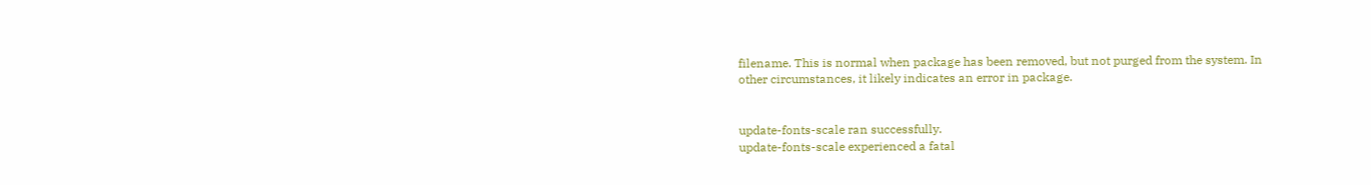filename. This is normal when package has been removed, but not purged from the system. In other circumstances, it likely indicates an error in package.


update-fonts-scale ran successfully.
update-fonts-scale experienced a fatal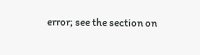error; see the section on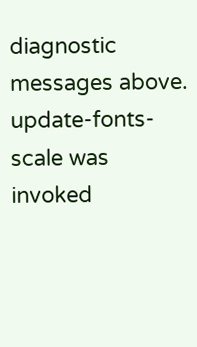diagnostic messages above.
update-fonts-scale was invoked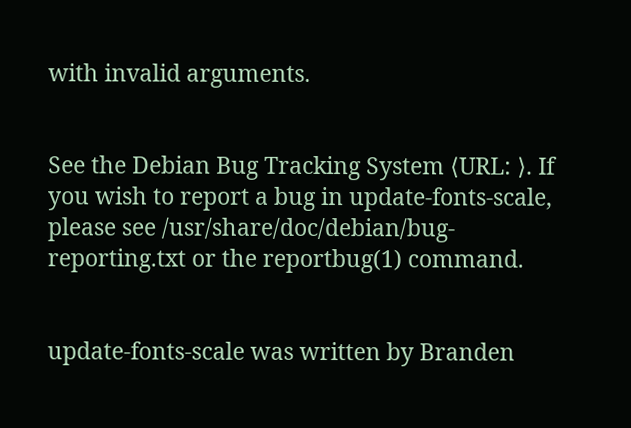with invalid arguments.


See the Debian Bug Tracking System ⟨URL: ⟩. If you wish to report a bug in update-fonts-scale, please see /usr/share/doc/debian/bug-reporting.txt or the reportbug(1) command.


update-fonts-scale was written by Branden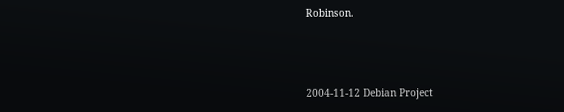Robinson.



2004-11-12 Debian Project